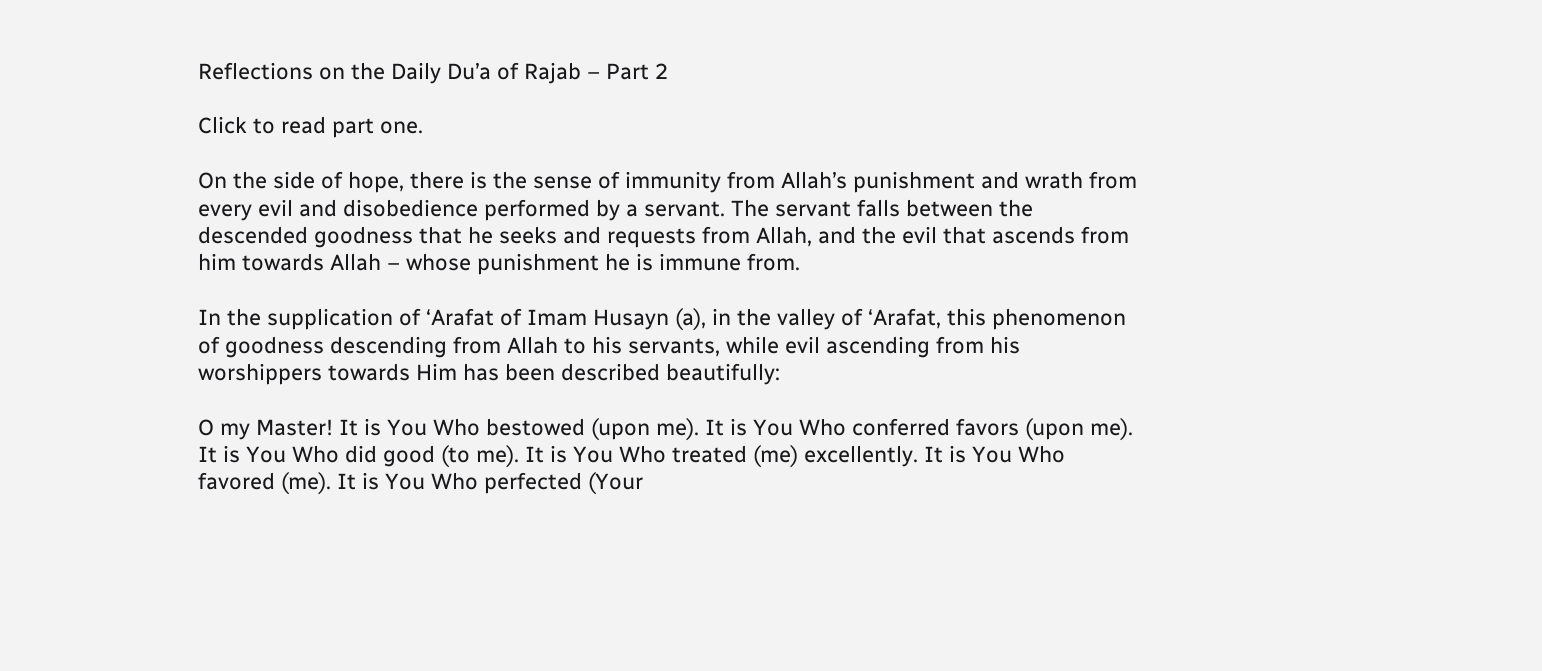Reflections on the Daily Du’a of Rajab – Part 2

Click to read part one.

On the side of hope, there is the sense of immunity from Allah’s punishment and wrath from every evil and disobedience performed by a servant. The servant falls between the descended goodness that he seeks and requests from Allah, and the evil that ascends from him towards Allah – whose punishment he is immune from.

In the supplication of ‘Arafat of Imam Husayn (a), in the valley of ‘Arafat, this phenomenon of goodness descending from Allah to his servants, while evil ascending from his worshippers towards Him has been described beautifully:

O my Master! It is You Who bestowed (upon me). It is You Who conferred favors (upon me). It is You Who did good (to me). It is You Who treated (me) excellently. It is You Who favored (me). It is You Who perfected (Your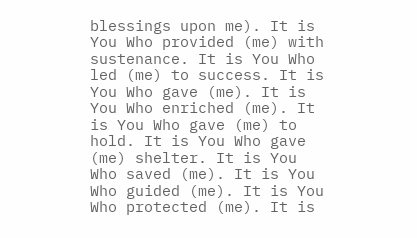blessings upon me). It is You Who provided (me) with sustenance. It is You Who led (me) to success. It is You Who gave (me). It is You Who enriched (me). It is You Who gave (me) to hold. It is You Who gave (me) shelter. It is You Who saved (me). It is You Who guided (me). It is You Who protected (me). It is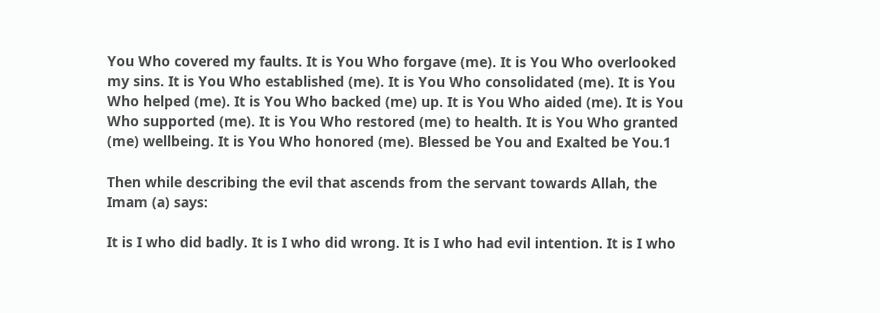You Who covered my faults. It is You Who forgave (me). It is You Who overlooked my sins. It is You Who established (me). It is You Who consolidated (me). It is You Who helped (me). It is You Who backed (me) up. It is You Who aided (me). It is You Who supported (me). It is You Who restored (me) to health. It is You Who granted (me) wellbeing. It is You Who honored (me). Blessed be You and Exalted be You.1

Then while describing the evil that ascends from the servant towards Allah, the Imam (a) says:

It is I who did badly. It is I who did wrong. It is I who had evil intention. It is I who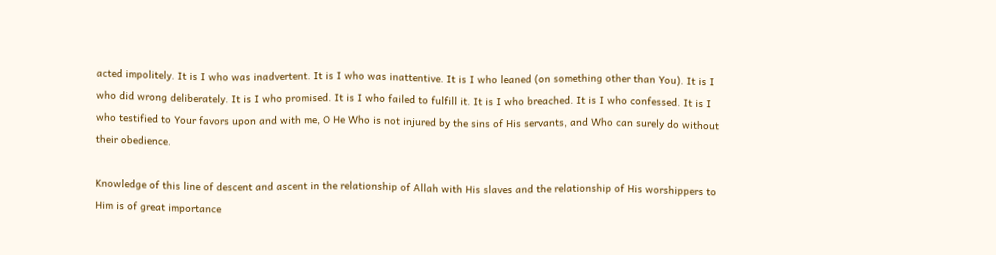acted impolitely. It is I who was inadvertent. It is I who was inattentive. It is I who leaned (on something other than You). It is I who did wrong deliberately. It is I who promised. It is I who failed to fulfill it. It is I who breached. It is I who confessed. It is I who testified to Your favors upon and with me, O He Who is not injured by the sins of His servants, and Who can surely do without their obedience.

Knowledge of this line of descent and ascent in the relationship of Allah with His slaves and the relationship of His worshippers to Him is of great importance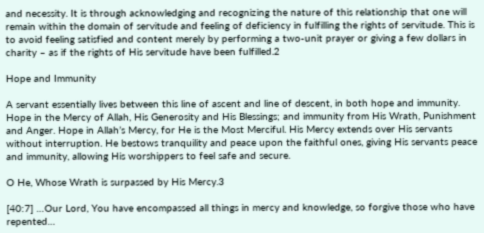and necessity. It is through acknowledging and recognizing the nature of this relationship that one will remain within the domain of servitude and feeling of deficiency in fulfilling the rights of servitude. This is to avoid feeling satisfied and content merely by performing a two-unit prayer or giving a few dollars in charity – as if the rights of His servitude have been fulfilled.2

Hope and Immunity

A servant essentially lives between this line of ascent and line of descent, in both hope and immunity. Hope in the Mercy of Allah, His Generosity and His Blessings; and immunity from His Wrath, Punishment and Anger. Hope in Allah’s Mercy, for He is the Most Merciful. His Mercy extends over His servants without interruption. He bestows tranquility and peace upon the faithful ones, giving His servants peace and immunity, allowing His worshippers to feel safe and secure.

O He, Whose Wrath is surpassed by His Mercy.3

[40:7] …Our Lord, You have encompassed all things in mercy and knowledge, so forgive those who have repented…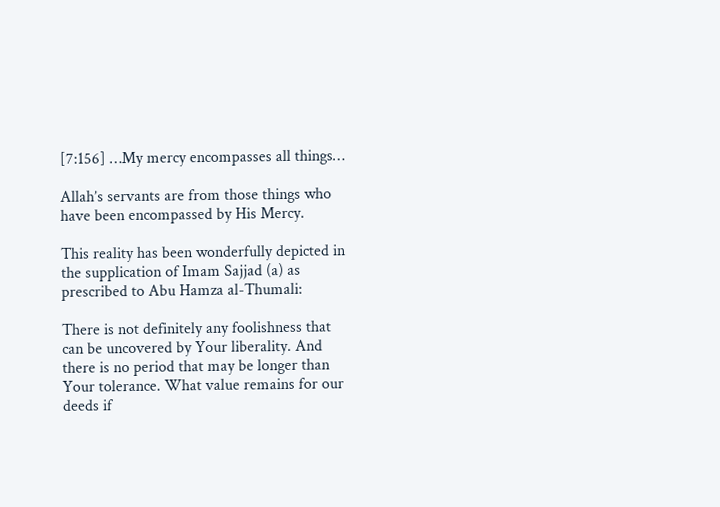[7:156] …My mercy encompasses all things…

Allah’s servants are from those things who have been encompassed by His Mercy.

This reality has been wonderfully depicted in the supplication of Imam Sajjad (a) as prescribed to Abu Hamza al-Thumali:

There is not definitely any foolishness that can be uncovered by Your liberality. And there is no period that may be longer than Your tolerance. What value remains for our deeds if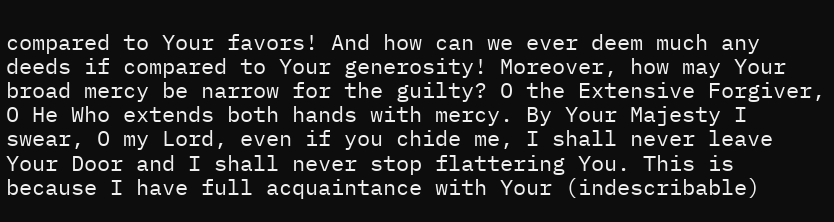compared to Your favors! And how can we ever deem much any deeds if compared to Your generosity! Moreover, how may Your broad mercy be narrow for the guilty? O the Extensive Forgiver, O He Who extends both hands with mercy. By Your Majesty I swear, O my Lord, even if you chide me, I shall never leave Your Door and I shall never stop flattering You. This is because I have full acquaintance with Your (indescribable)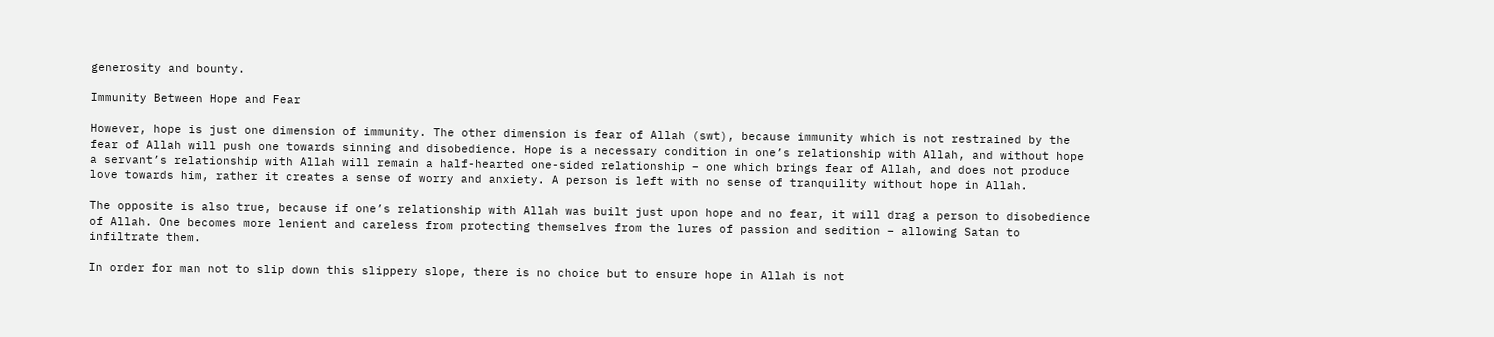generosity and bounty.

Immunity Between Hope and Fear

However, hope is just one dimension of immunity. The other dimension is fear of Allah (swt), because immunity which is not restrained by the fear of Allah will push one towards sinning and disobedience. Hope is a necessary condition in one’s relationship with Allah, and without hope a servant’s relationship with Allah will remain a half-hearted one-sided relationship – one which brings fear of Allah, and does not produce love towards him, rather it creates a sense of worry and anxiety. A person is left with no sense of tranquility without hope in Allah.

The opposite is also true, because if one’s relationship with Allah was built just upon hope and no fear, it will drag a person to disobedience of Allah. One becomes more lenient and careless from protecting themselves from the lures of passion and sedition – allowing Satan to infiltrate them.

In order for man not to slip down this slippery slope, there is no choice but to ensure hope in Allah is not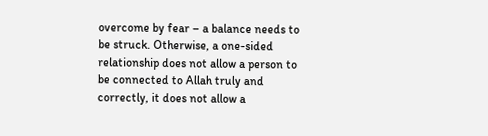overcome by fear – a balance needs to be struck. Otherwise, a one-sided relationship does not allow a person to be connected to Allah truly and correctly, it does not allow a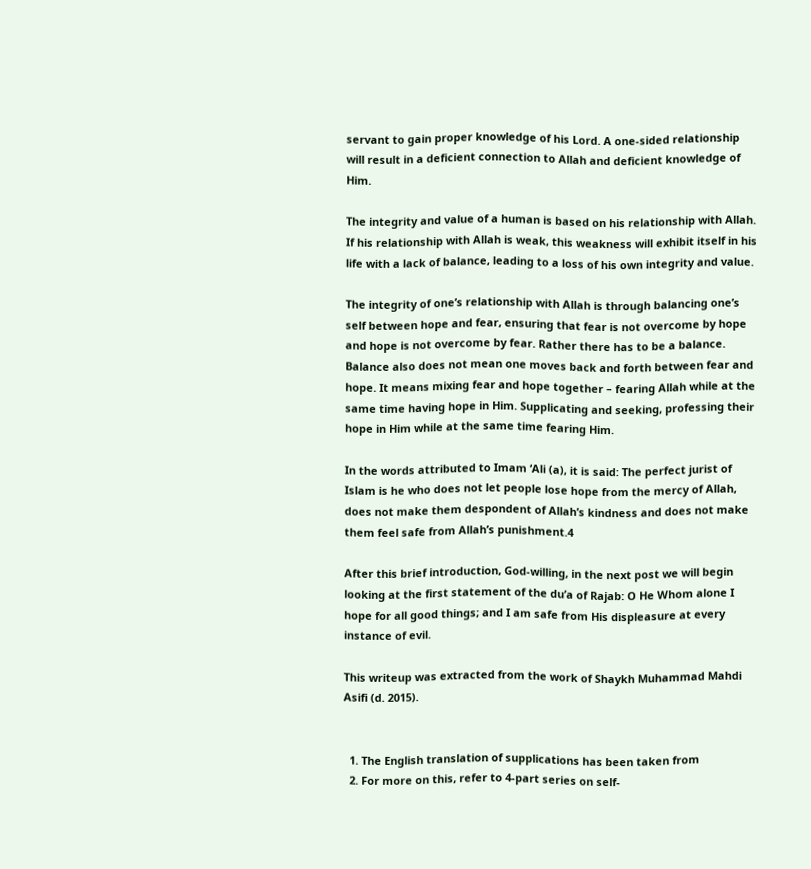servant to gain proper knowledge of his Lord. A one-sided relationship will result in a deficient connection to Allah and deficient knowledge of Him.

The integrity and value of a human is based on his relationship with Allah. If his relationship with Allah is weak, this weakness will exhibit itself in his life with a lack of balance, leading to a loss of his own integrity and value.

The integrity of one’s relationship with Allah is through balancing one’s self between hope and fear, ensuring that fear is not overcome by hope and hope is not overcome by fear. Rather there has to be a balance. Balance also does not mean one moves back and forth between fear and hope. It means mixing fear and hope together – fearing Allah while at the same time having hope in Him. Supplicating and seeking, professing their hope in Him while at the same time fearing Him.

In the words attributed to Imam ‘Ali (a), it is said: The perfect jurist of Islam is he who does not let people lose hope from the mercy of Allah, does not make them despondent of Allah’s kindness and does not make them feel safe from Allah’s punishment.4

After this brief introduction, God-willing, in the next post we will begin looking at the first statement of the du’a of Rajab: O He Whom alone I hope for all good things; and I am safe from His displeasure at every instance of evil.

This writeup was extracted from the work of Shaykh Muhammad Mahdi Asifi (d. 2015).


  1. The English translation of supplications has been taken from
  2. For more on this, refer to 4-part series on self-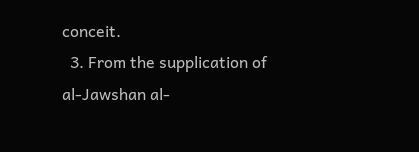conceit.
  3. From the supplication of al-Jawshan al-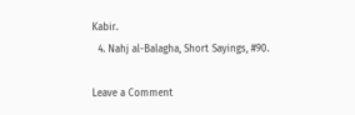Kabir.
  4. Nahj al-Balagha, Short Sayings, #90.

Leave a Comment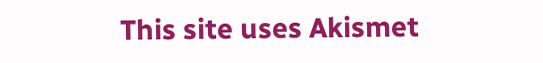This site uses Akismet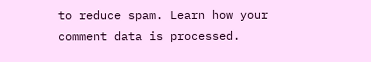to reduce spam. Learn how your comment data is processed.